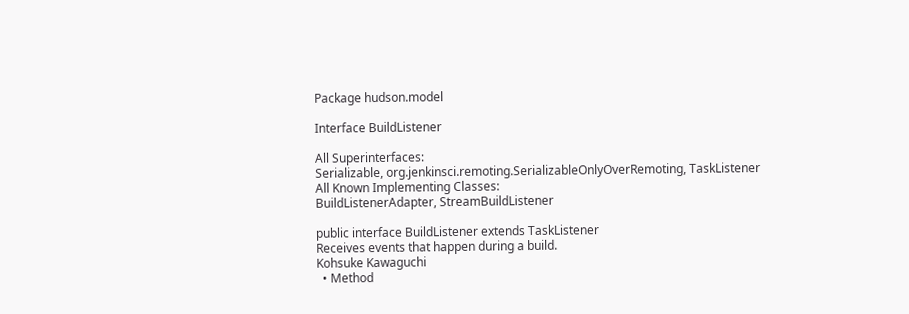Package hudson.model

Interface BuildListener

All Superinterfaces:
Serializable, org.jenkinsci.remoting.SerializableOnlyOverRemoting, TaskListener
All Known Implementing Classes:
BuildListenerAdapter, StreamBuildListener

public interface BuildListener extends TaskListener
Receives events that happen during a build.
Kohsuke Kawaguchi
  • Method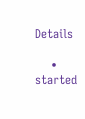Details

    • started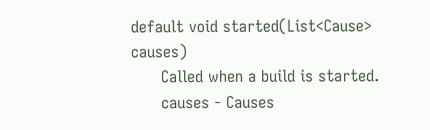default void started(List<Cause> causes)
      Called when a build is started.
      causes - Causes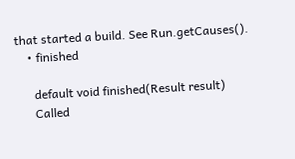that started a build. See Run.getCauses().
    • finished

      default void finished(Result result)
      Called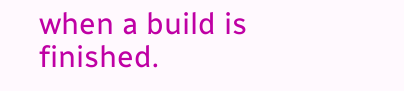when a build is finished.